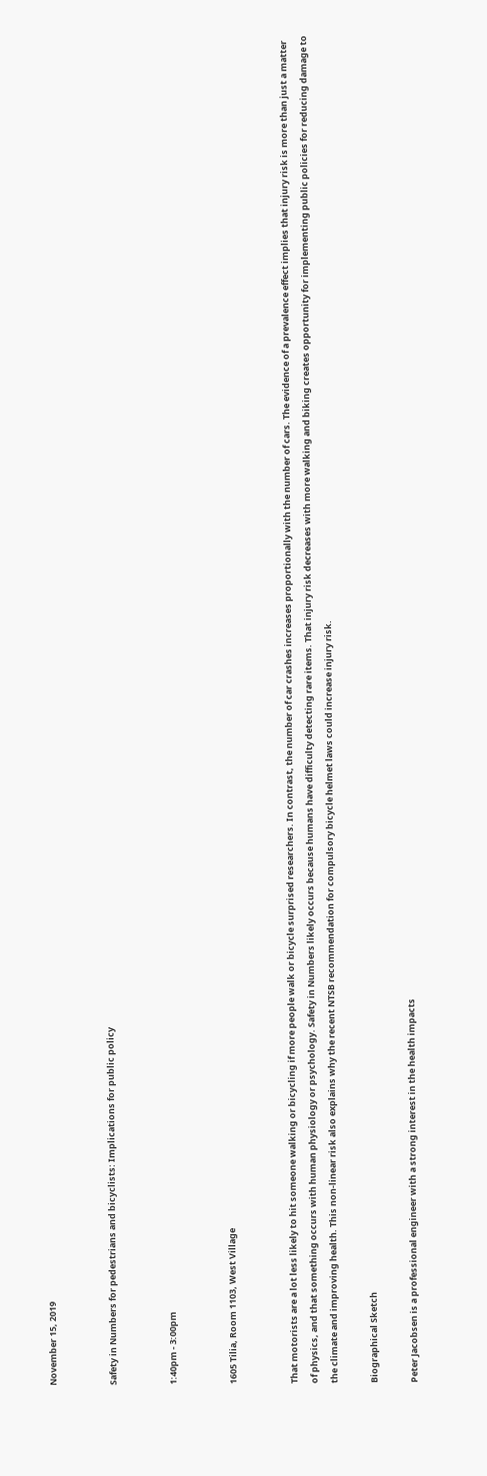November 15, 2019


Safety in Numbers for pedestrians and bicyclists: Implications for public policy


1:40pm - 3:00pm


1605 Tilia, Room 1103, West Village


That motorists are a lot less likely to hit someone walking or bicycling if more people walk or bicycle surprised researchers. In contrast, the number of car crashes increases proportionally with the number of cars. The evidence of a prevalence effect implies that injury risk is more than just a matter of physics, and that something occurs with human physiology or psychology. Safety in Numbers likely occurs because humans have difficulty detecting rare items. That injury risk decreases with more walking and biking creates opportunity for implementing public policies for reducing damage to the climate and improving health. This non-linear risk also explains why the recent NTSB recommendation for compulsory bicycle helmet laws could increase injury risk.

Biographical Sketch

Peter Jacobsen is a professional engineer with a strong interest in the health impacts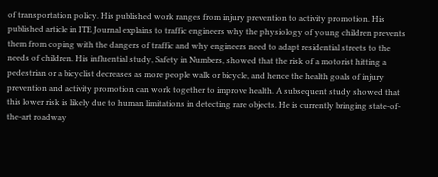of transportation policy. His published work ranges from injury prevention to activity promotion. His published article in ITE Journal explains to traffic engineers why the physiology of young children prevents them from coping with the dangers of traffic and why engineers need to adapt residential streets to the needs of children. His influential study, Safety in Numbers, showed that the risk of a motorist hitting a pedestrian or a bicyclist decreases as more people walk or bicycle, and hence the health goals of injury prevention and activity promotion can work together to improve health. A subsequent study showed that this lower risk is likely due to human limitations in detecting rare objects. He is currently bringing state-of-the-art roadway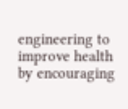engineering to improve health by encouraging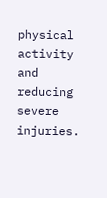physical activity and reducing severe injuries.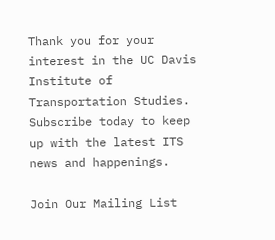Thank you for your interest in the UC Davis Institute of Transportation Studies. Subscribe today to keep up with the latest ITS news and happenings.

Join Our Mailing List